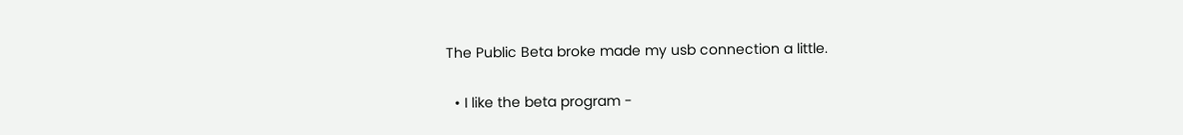The Public Beta broke made my usb connection a little.

  • I like the beta program -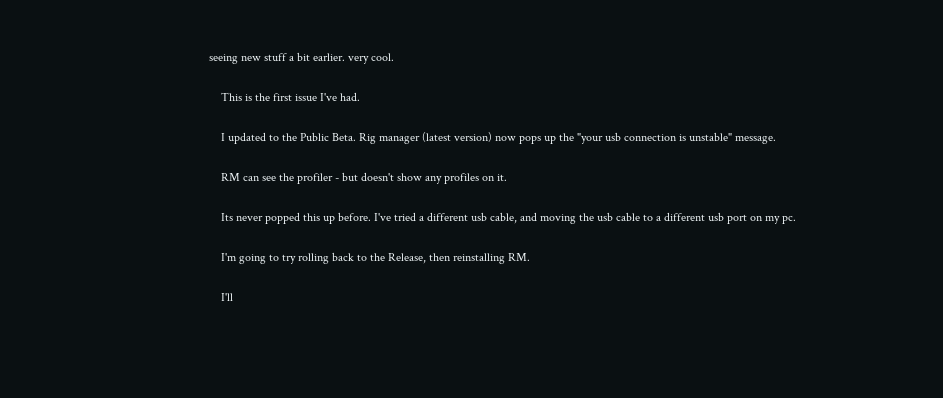seeing new stuff a bit earlier. very cool.

    This is the first issue I've had.

    I updated to the Public Beta. Rig manager (latest version) now pops up the "your usb connection is unstable" message.

    RM can see the profiler - but doesn't show any profiles on it.

    Its never popped this up before. I've tried a different usb cable, and moving the usb cable to a different usb port on my pc.

    I'm going to try rolling back to the Release, then reinstalling RM.

    I'll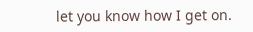let you know how I get on.